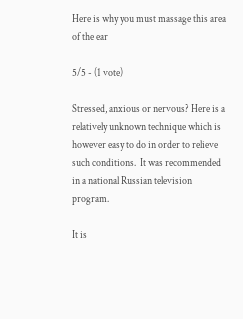Here is why you must massage this area of the ear

5/5 - (1 vote)

Stressed, anxious or nervous? Here is a relatively unknown technique which is however easy to do in order to relieve such conditions.  It was recommended in a national Russian television program.

It is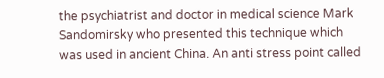the psychiatrist and doctor in medical science Mark Sandomirsky who presented this technique which was used in ancient China. An anti stress point called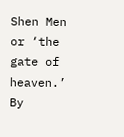Shen Men or ‘the gate of heaven.’ By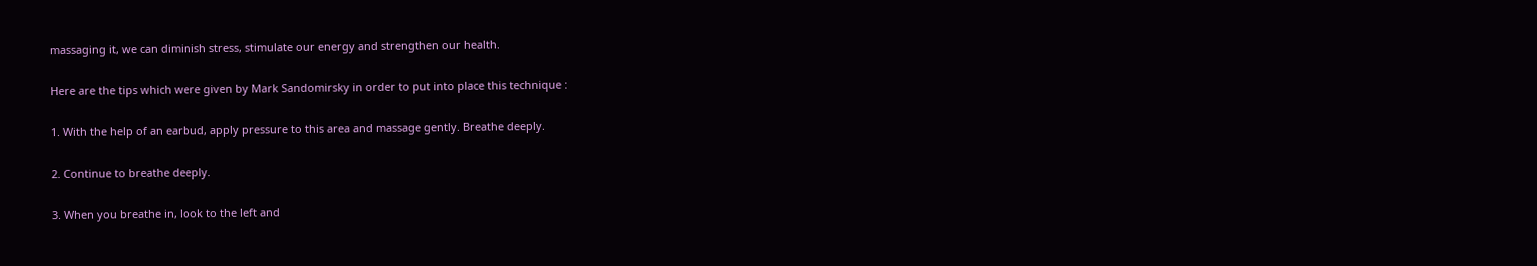massaging it, we can diminish stress, stimulate our energy and strengthen our health.

Here are the tips which were given by Mark Sandomirsky in order to put into place this technique :

1. With the help of an earbud, apply pressure to this area and massage gently. Breathe deeply.

2. Continue to breathe deeply.

3. When you breathe in, look to the left and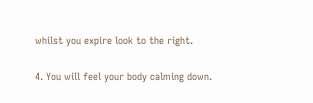whilst you expire look to the right.

4. You will feel your body calming down.